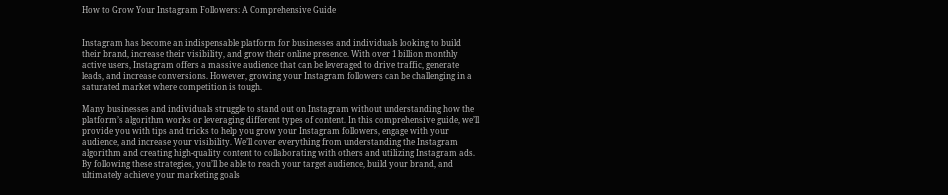How to Grow Your Instagram Followers: A Comprehensive Guide


Instagram has become an indispensable platform for businesses and individuals looking to build their brand, increase their visibility, and grow their online presence. With over 1 billion monthly active users, Instagram offers a massive audience that can be leveraged to drive traffic, generate leads, and increase conversions. However, growing your Instagram followers can be challenging in a saturated market where competition is tough.

Many businesses and individuals struggle to stand out on Instagram without understanding how the platform’s algorithm works or leveraging different types of content. In this comprehensive guide, we’ll provide you with tips and tricks to help you grow your Instagram followers, engage with your audience, and increase your visibility. We’ll cover everything from understanding the Instagram algorithm and creating high-quality content to collaborating with others and utilizing Instagram ads. By following these strategies, you’ll be able to reach your target audience, build your brand, and ultimately achieve your marketing goals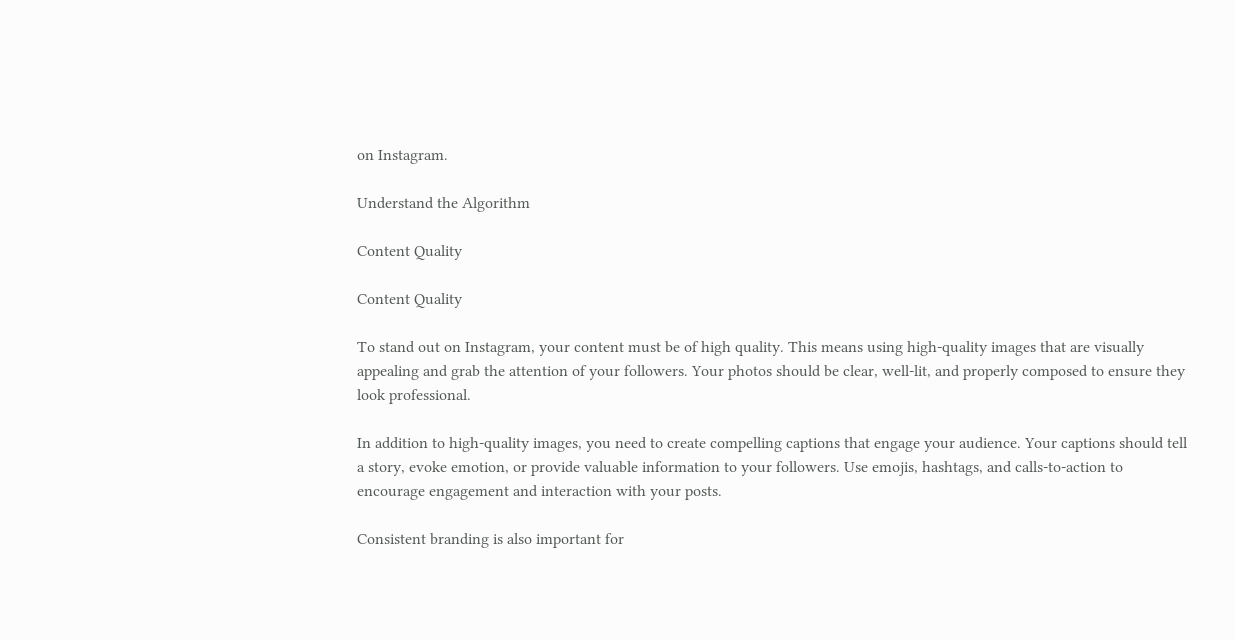on Instagram.

Understand the Algorithm

Content Quality

Content Quality

To stand out on Instagram, your content must be of high quality. This means using high-quality images that are visually appealing and grab the attention of your followers. Your photos should be clear, well-lit, and properly composed to ensure they look professional.

In addition to high-quality images, you need to create compelling captions that engage your audience. Your captions should tell a story, evoke emotion, or provide valuable information to your followers. Use emojis, hashtags, and calls-to-action to encourage engagement and interaction with your posts.

Consistent branding is also important for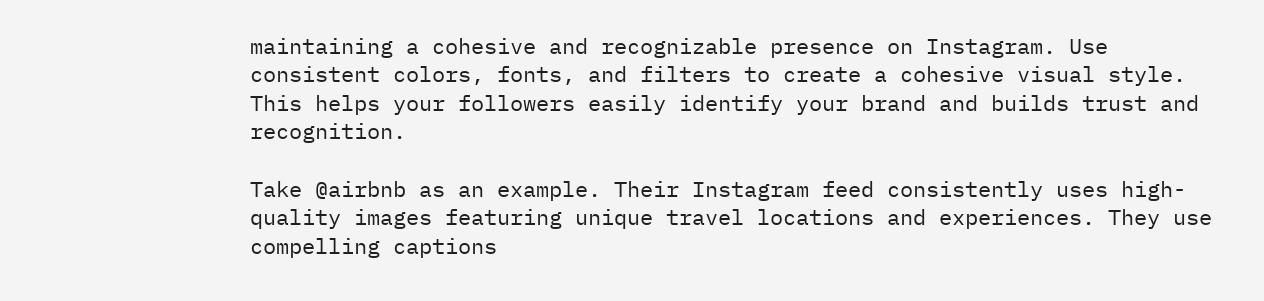maintaining a cohesive and recognizable presence on Instagram. Use consistent colors, fonts, and filters to create a cohesive visual style. This helps your followers easily identify your brand and builds trust and recognition.

Take @airbnb as an example. Their Instagram feed consistently uses high-quality images featuring unique travel locations and experiences. They use compelling captions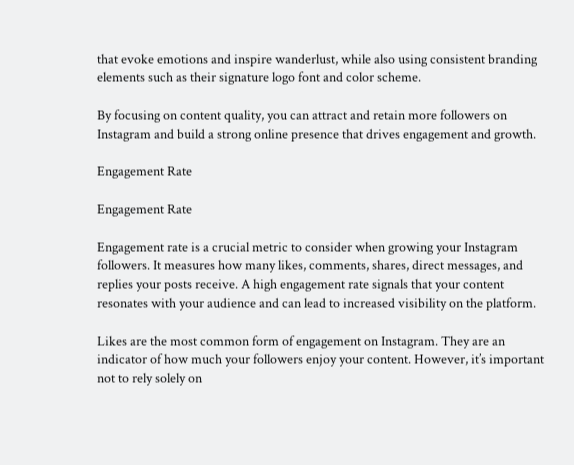that evoke emotions and inspire wanderlust, while also using consistent branding elements such as their signature logo font and color scheme.

By focusing on content quality, you can attract and retain more followers on Instagram and build a strong online presence that drives engagement and growth.

Engagement Rate

Engagement Rate

Engagement rate is a crucial metric to consider when growing your Instagram followers. It measures how many likes, comments, shares, direct messages, and replies your posts receive. A high engagement rate signals that your content resonates with your audience and can lead to increased visibility on the platform.

Likes are the most common form of engagement on Instagram. They are an indicator of how much your followers enjoy your content. However, it’s important not to rely solely on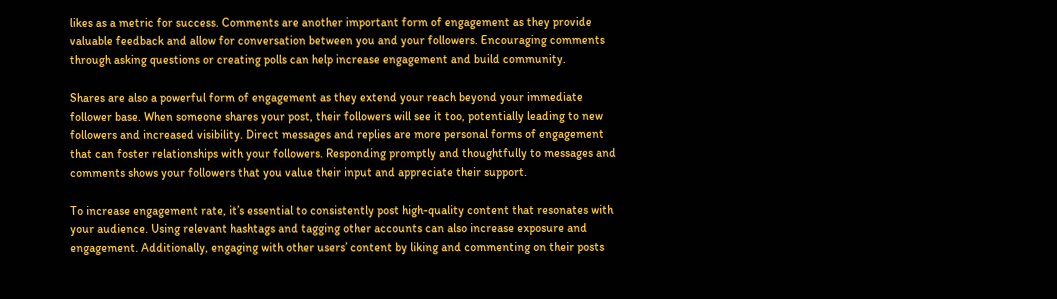likes as a metric for success. Comments are another important form of engagement as they provide valuable feedback and allow for conversation between you and your followers. Encouraging comments through asking questions or creating polls can help increase engagement and build community.

Shares are also a powerful form of engagement as they extend your reach beyond your immediate follower base. When someone shares your post, their followers will see it too, potentially leading to new followers and increased visibility. Direct messages and replies are more personal forms of engagement that can foster relationships with your followers. Responding promptly and thoughtfully to messages and comments shows your followers that you value their input and appreciate their support.

To increase engagement rate, it’s essential to consistently post high-quality content that resonates with your audience. Using relevant hashtags and tagging other accounts can also increase exposure and engagement. Additionally, engaging with other users’ content by liking and commenting on their posts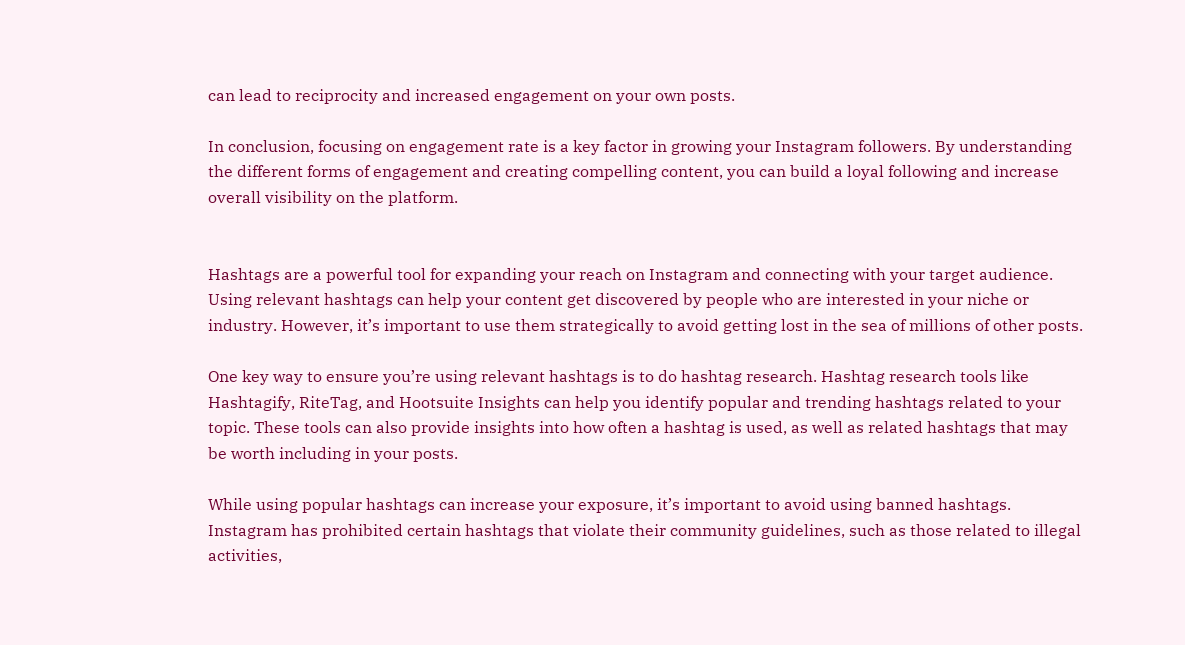can lead to reciprocity and increased engagement on your own posts.

In conclusion, focusing on engagement rate is a key factor in growing your Instagram followers. By understanding the different forms of engagement and creating compelling content, you can build a loyal following and increase overall visibility on the platform.


Hashtags are a powerful tool for expanding your reach on Instagram and connecting with your target audience. Using relevant hashtags can help your content get discovered by people who are interested in your niche or industry. However, it’s important to use them strategically to avoid getting lost in the sea of millions of other posts.

One key way to ensure you’re using relevant hashtags is to do hashtag research. Hashtag research tools like Hashtagify, RiteTag, and Hootsuite Insights can help you identify popular and trending hashtags related to your topic. These tools can also provide insights into how often a hashtag is used, as well as related hashtags that may be worth including in your posts.

While using popular hashtags can increase your exposure, it’s important to avoid using banned hashtags. Instagram has prohibited certain hashtags that violate their community guidelines, such as those related to illegal activities,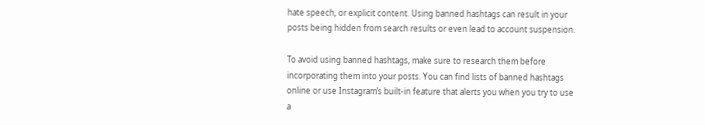hate speech, or explicit content. Using banned hashtags can result in your posts being hidden from search results or even lead to account suspension.

To avoid using banned hashtags, make sure to research them before incorporating them into your posts. You can find lists of banned hashtags online or use Instagram’s built-in feature that alerts you when you try to use a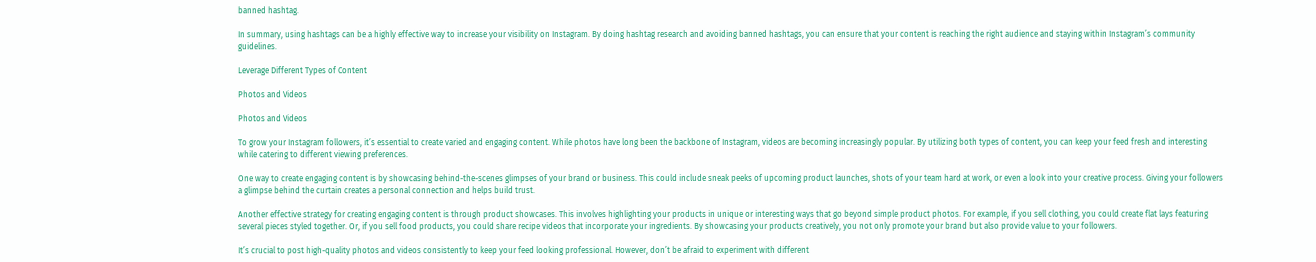banned hashtag.

In summary, using hashtags can be a highly effective way to increase your visibility on Instagram. By doing hashtag research and avoiding banned hashtags, you can ensure that your content is reaching the right audience and staying within Instagram’s community guidelines.

Leverage Different Types of Content

Photos and Videos

Photos and Videos

To grow your Instagram followers, it’s essential to create varied and engaging content. While photos have long been the backbone of Instagram, videos are becoming increasingly popular. By utilizing both types of content, you can keep your feed fresh and interesting while catering to different viewing preferences.

One way to create engaging content is by showcasing behind-the-scenes glimpses of your brand or business. This could include sneak peeks of upcoming product launches, shots of your team hard at work, or even a look into your creative process. Giving your followers a glimpse behind the curtain creates a personal connection and helps build trust.

Another effective strategy for creating engaging content is through product showcases. This involves highlighting your products in unique or interesting ways that go beyond simple product photos. For example, if you sell clothing, you could create flat lays featuring several pieces styled together. Or, if you sell food products, you could share recipe videos that incorporate your ingredients. By showcasing your products creatively, you not only promote your brand but also provide value to your followers.

It’s crucial to post high-quality photos and videos consistently to keep your feed looking professional. However, don’t be afraid to experiment with different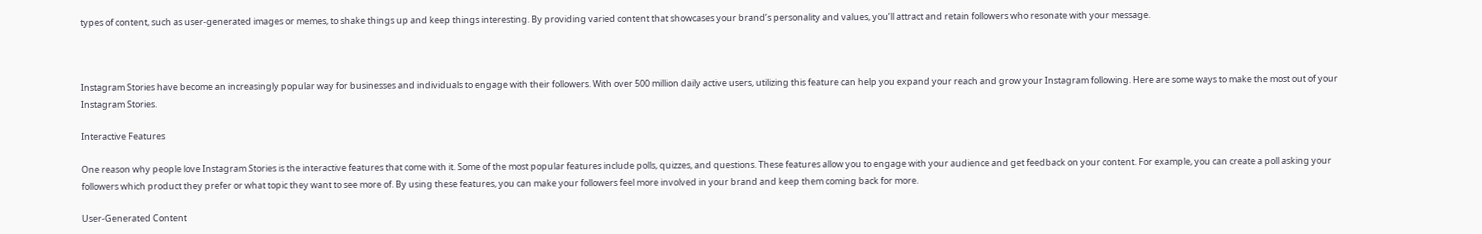types of content, such as user-generated images or memes, to shake things up and keep things interesting. By providing varied content that showcases your brand’s personality and values, you’ll attract and retain followers who resonate with your message.



Instagram Stories have become an increasingly popular way for businesses and individuals to engage with their followers. With over 500 million daily active users, utilizing this feature can help you expand your reach and grow your Instagram following. Here are some ways to make the most out of your Instagram Stories.

Interactive Features

One reason why people love Instagram Stories is the interactive features that come with it. Some of the most popular features include polls, quizzes, and questions. These features allow you to engage with your audience and get feedback on your content. For example, you can create a poll asking your followers which product they prefer or what topic they want to see more of. By using these features, you can make your followers feel more involved in your brand and keep them coming back for more.

User-Generated Content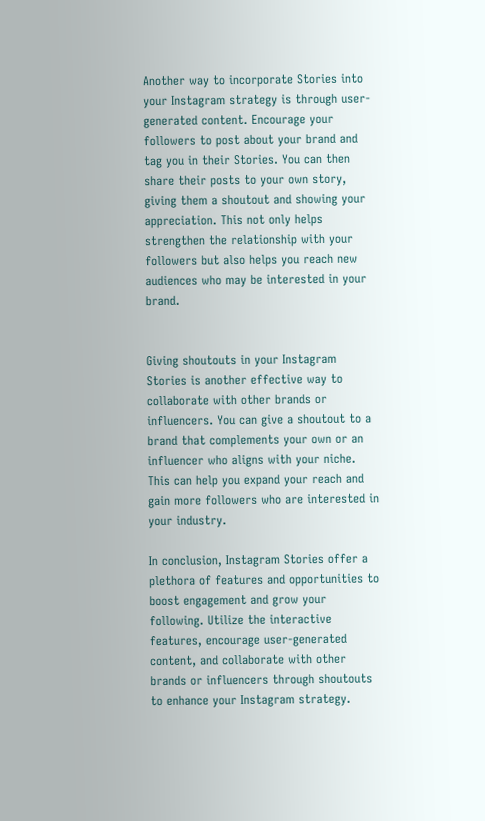Another way to incorporate Stories into your Instagram strategy is through user-generated content. Encourage your followers to post about your brand and tag you in their Stories. You can then share their posts to your own story, giving them a shoutout and showing your appreciation. This not only helps strengthen the relationship with your followers but also helps you reach new audiences who may be interested in your brand.


Giving shoutouts in your Instagram Stories is another effective way to collaborate with other brands or influencers. You can give a shoutout to a brand that complements your own or an influencer who aligns with your niche. This can help you expand your reach and gain more followers who are interested in your industry.

In conclusion, Instagram Stories offer a plethora of features and opportunities to boost engagement and grow your following. Utilize the interactive features, encourage user-generated content, and collaborate with other brands or influencers through shoutouts to enhance your Instagram strategy.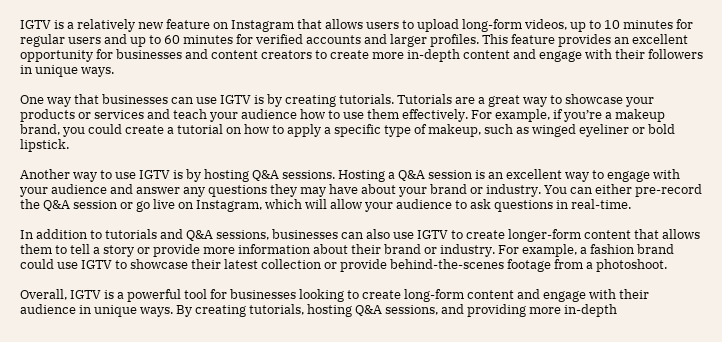IGTV is a relatively new feature on Instagram that allows users to upload long-form videos, up to 10 minutes for regular users and up to 60 minutes for verified accounts and larger profiles. This feature provides an excellent opportunity for businesses and content creators to create more in-depth content and engage with their followers in unique ways.

One way that businesses can use IGTV is by creating tutorials. Tutorials are a great way to showcase your products or services and teach your audience how to use them effectively. For example, if you’re a makeup brand, you could create a tutorial on how to apply a specific type of makeup, such as winged eyeliner or bold lipstick.

Another way to use IGTV is by hosting Q&A sessions. Hosting a Q&A session is an excellent way to engage with your audience and answer any questions they may have about your brand or industry. You can either pre-record the Q&A session or go live on Instagram, which will allow your audience to ask questions in real-time.

In addition to tutorials and Q&A sessions, businesses can also use IGTV to create longer-form content that allows them to tell a story or provide more information about their brand or industry. For example, a fashion brand could use IGTV to showcase their latest collection or provide behind-the-scenes footage from a photoshoot.

Overall, IGTV is a powerful tool for businesses looking to create long-form content and engage with their audience in unique ways. By creating tutorials, hosting Q&A sessions, and providing more in-depth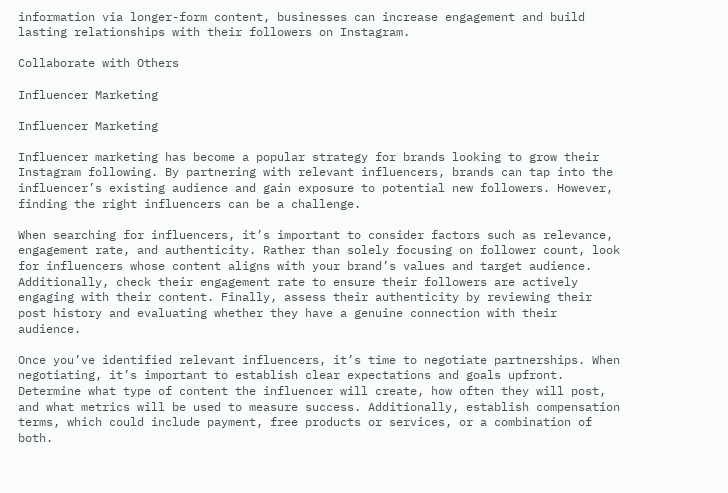information via longer-form content, businesses can increase engagement and build lasting relationships with their followers on Instagram.

Collaborate with Others

Influencer Marketing

Influencer Marketing

Influencer marketing has become a popular strategy for brands looking to grow their Instagram following. By partnering with relevant influencers, brands can tap into the influencer’s existing audience and gain exposure to potential new followers. However, finding the right influencers can be a challenge.

When searching for influencers, it’s important to consider factors such as relevance, engagement rate, and authenticity. Rather than solely focusing on follower count, look for influencers whose content aligns with your brand’s values and target audience. Additionally, check their engagement rate to ensure their followers are actively engaging with their content. Finally, assess their authenticity by reviewing their post history and evaluating whether they have a genuine connection with their audience.

Once you’ve identified relevant influencers, it’s time to negotiate partnerships. When negotiating, it’s important to establish clear expectations and goals upfront. Determine what type of content the influencer will create, how often they will post, and what metrics will be used to measure success. Additionally, establish compensation terms, which could include payment, free products or services, or a combination of both.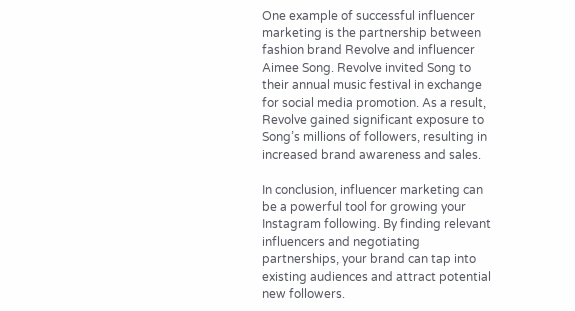One example of successful influencer marketing is the partnership between fashion brand Revolve and influencer Aimee Song. Revolve invited Song to their annual music festival in exchange for social media promotion. As a result, Revolve gained significant exposure to Song’s millions of followers, resulting in increased brand awareness and sales.

In conclusion, influencer marketing can be a powerful tool for growing your Instagram following. By finding relevant influencers and negotiating partnerships, your brand can tap into existing audiences and attract potential new followers.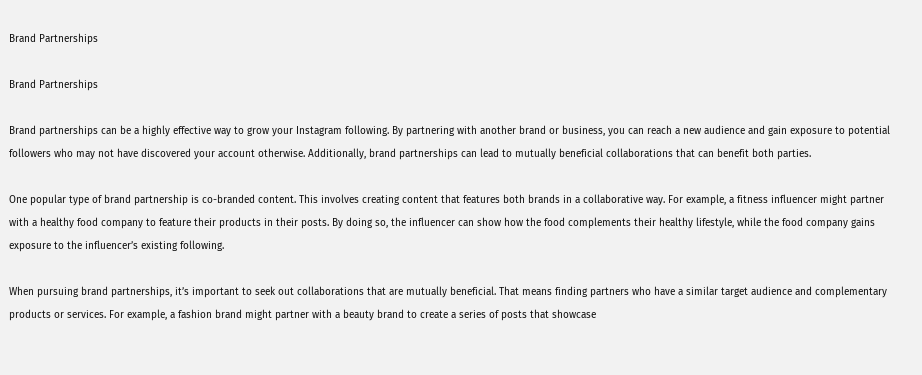Brand Partnerships

Brand Partnerships

Brand partnerships can be a highly effective way to grow your Instagram following. By partnering with another brand or business, you can reach a new audience and gain exposure to potential followers who may not have discovered your account otherwise. Additionally, brand partnerships can lead to mutually beneficial collaborations that can benefit both parties.

One popular type of brand partnership is co-branded content. This involves creating content that features both brands in a collaborative way. For example, a fitness influencer might partner with a healthy food company to feature their products in their posts. By doing so, the influencer can show how the food complements their healthy lifestyle, while the food company gains exposure to the influencer’s existing following.

When pursuing brand partnerships, it’s important to seek out collaborations that are mutually beneficial. That means finding partners who have a similar target audience and complementary products or services. For example, a fashion brand might partner with a beauty brand to create a series of posts that showcase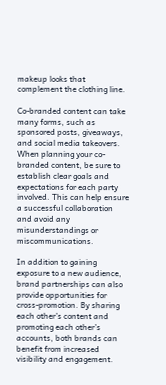makeup looks that complement the clothing line.

Co-branded content can take many forms, such as sponsored posts, giveaways, and social media takeovers. When planning your co-branded content, be sure to establish clear goals and expectations for each party involved. This can help ensure a successful collaboration and avoid any misunderstandings or miscommunications.

In addition to gaining exposure to a new audience, brand partnerships can also provide opportunities for cross-promotion. By sharing each other’s content and promoting each other’s accounts, both brands can benefit from increased visibility and engagement.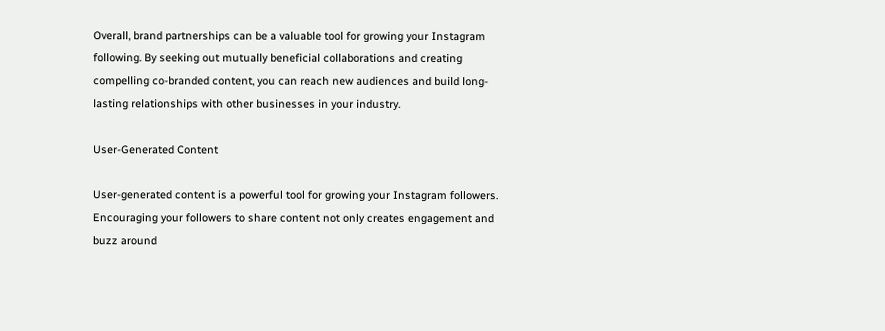Overall, brand partnerships can be a valuable tool for growing your Instagram following. By seeking out mutually beneficial collaborations and creating compelling co-branded content, you can reach new audiences and build long-lasting relationships with other businesses in your industry.

User-Generated Content

User-generated content is a powerful tool for growing your Instagram followers. Encouraging your followers to share content not only creates engagement and buzz around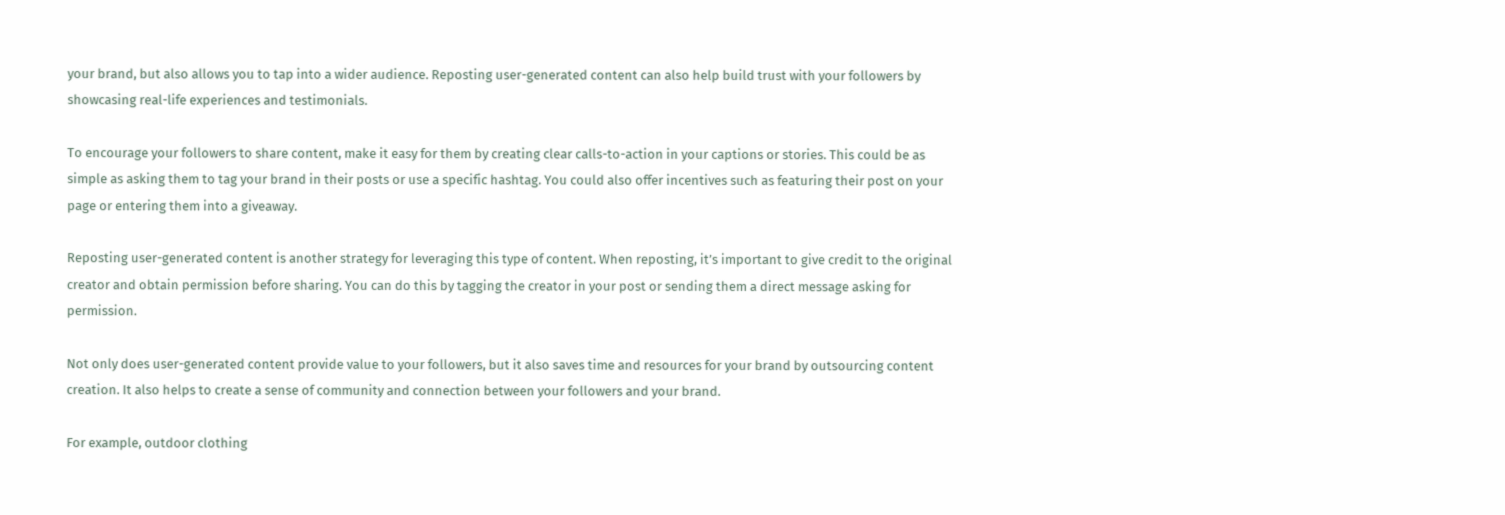your brand, but also allows you to tap into a wider audience. Reposting user-generated content can also help build trust with your followers by showcasing real-life experiences and testimonials.

To encourage your followers to share content, make it easy for them by creating clear calls-to-action in your captions or stories. This could be as simple as asking them to tag your brand in their posts or use a specific hashtag. You could also offer incentives such as featuring their post on your page or entering them into a giveaway.

Reposting user-generated content is another strategy for leveraging this type of content. When reposting, it’s important to give credit to the original creator and obtain permission before sharing. You can do this by tagging the creator in your post or sending them a direct message asking for permission.

Not only does user-generated content provide value to your followers, but it also saves time and resources for your brand by outsourcing content creation. It also helps to create a sense of community and connection between your followers and your brand.

For example, outdoor clothing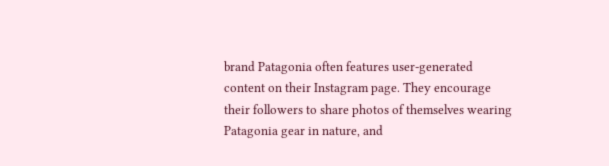brand Patagonia often features user-generated content on their Instagram page. They encourage their followers to share photos of themselves wearing Patagonia gear in nature, and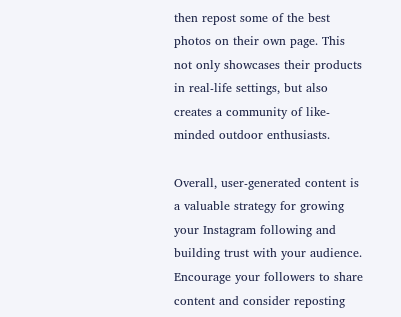then repost some of the best photos on their own page. This not only showcases their products in real-life settings, but also creates a community of like-minded outdoor enthusiasts.

Overall, user-generated content is a valuable strategy for growing your Instagram following and building trust with your audience. Encourage your followers to share content and consider reposting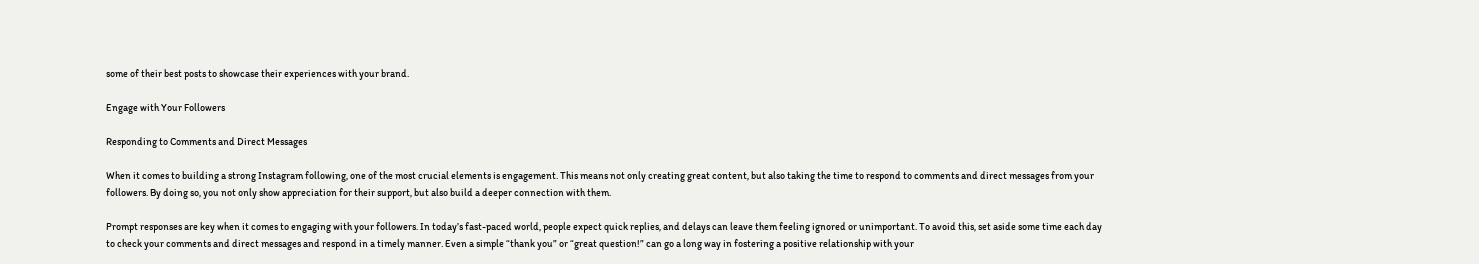some of their best posts to showcase their experiences with your brand.

Engage with Your Followers

Responding to Comments and Direct Messages

When it comes to building a strong Instagram following, one of the most crucial elements is engagement. This means not only creating great content, but also taking the time to respond to comments and direct messages from your followers. By doing so, you not only show appreciation for their support, but also build a deeper connection with them.

Prompt responses are key when it comes to engaging with your followers. In today’s fast-paced world, people expect quick replies, and delays can leave them feeling ignored or unimportant. To avoid this, set aside some time each day to check your comments and direct messages and respond in a timely manner. Even a simple “thank you” or “great question!” can go a long way in fostering a positive relationship with your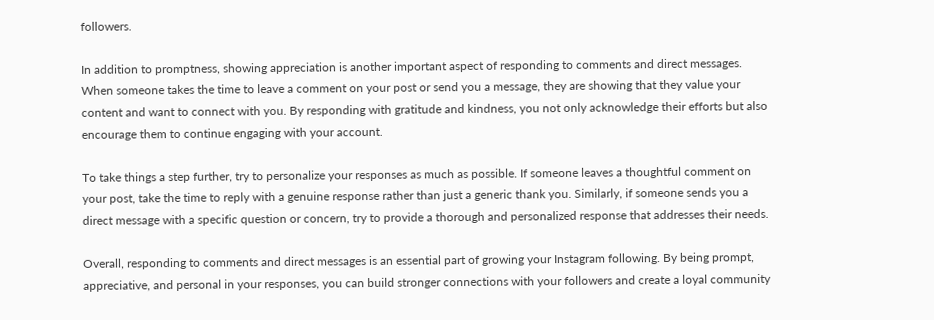followers.

In addition to promptness, showing appreciation is another important aspect of responding to comments and direct messages. When someone takes the time to leave a comment on your post or send you a message, they are showing that they value your content and want to connect with you. By responding with gratitude and kindness, you not only acknowledge their efforts but also encourage them to continue engaging with your account.

To take things a step further, try to personalize your responses as much as possible. If someone leaves a thoughtful comment on your post, take the time to reply with a genuine response rather than just a generic thank you. Similarly, if someone sends you a direct message with a specific question or concern, try to provide a thorough and personalized response that addresses their needs.

Overall, responding to comments and direct messages is an essential part of growing your Instagram following. By being prompt, appreciative, and personal in your responses, you can build stronger connections with your followers and create a loyal community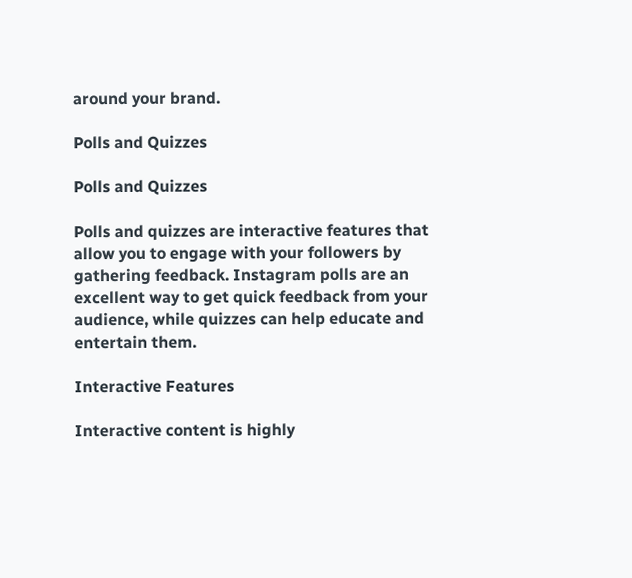around your brand.

Polls and Quizzes

Polls and Quizzes

Polls and quizzes are interactive features that allow you to engage with your followers by gathering feedback. Instagram polls are an excellent way to get quick feedback from your audience, while quizzes can help educate and entertain them.

Interactive Features

Interactive content is highly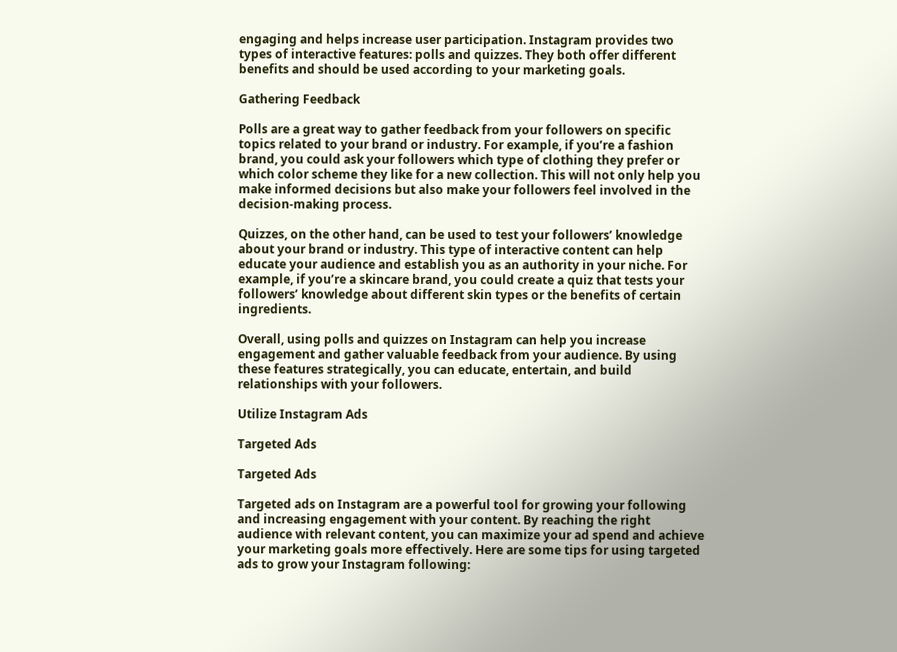engaging and helps increase user participation. Instagram provides two types of interactive features: polls and quizzes. They both offer different benefits and should be used according to your marketing goals.

Gathering Feedback

Polls are a great way to gather feedback from your followers on specific topics related to your brand or industry. For example, if you’re a fashion brand, you could ask your followers which type of clothing they prefer or which color scheme they like for a new collection. This will not only help you make informed decisions but also make your followers feel involved in the decision-making process.

Quizzes, on the other hand, can be used to test your followers’ knowledge about your brand or industry. This type of interactive content can help educate your audience and establish you as an authority in your niche. For example, if you’re a skincare brand, you could create a quiz that tests your followers’ knowledge about different skin types or the benefits of certain ingredients.

Overall, using polls and quizzes on Instagram can help you increase engagement and gather valuable feedback from your audience. By using these features strategically, you can educate, entertain, and build relationships with your followers.

Utilize Instagram Ads

Targeted Ads

Targeted Ads

Targeted ads on Instagram are a powerful tool for growing your following and increasing engagement with your content. By reaching the right audience with relevant content, you can maximize your ad spend and achieve your marketing goals more effectively. Here are some tips for using targeted ads to grow your Instagram following: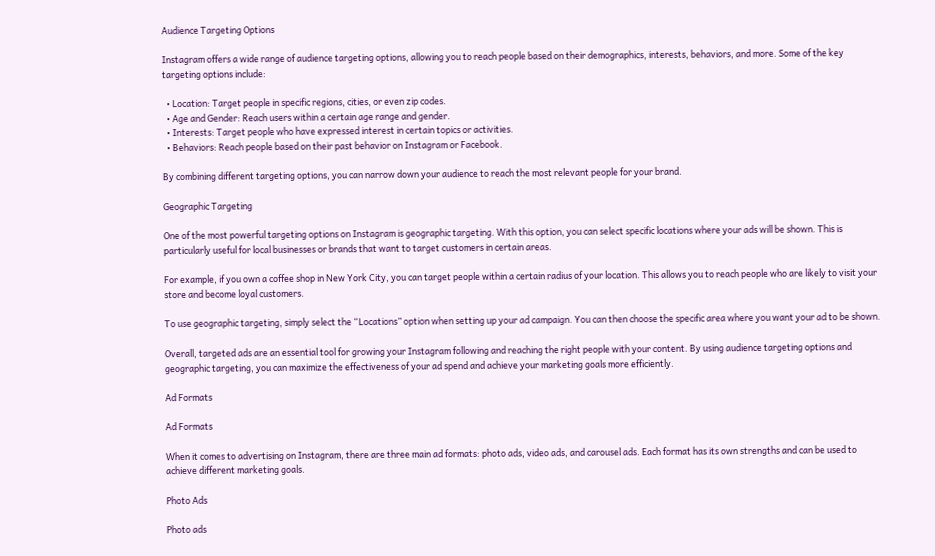Audience Targeting Options

Instagram offers a wide range of audience targeting options, allowing you to reach people based on their demographics, interests, behaviors, and more. Some of the key targeting options include:

  • Location: Target people in specific regions, cities, or even zip codes.
  • Age and Gender: Reach users within a certain age range and gender.
  • Interests: Target people who have expressed interest in certain topics or activities.
  • Behaviors: Reach people based on their past behavior on Instagram or Facebook.

By combining different targeting options, you can narrow down your audience to reach the most relevant people for your brand.

Geographic Targeting

One of the most powerful targeting options on Instagram is geographic targeting. With this option, you can select specific locations where your ads will be shown. This is particularly useful for local businesses or brands that want to target customers in certain areas.

For example, if you own a coffee shop in New York City, you can target people within a certain radius of your location. This allows you to reach people who are likely to visit your store and become loyal customers.

To use geographic targeting, simply select the “Locations” option when setting up your ad campaign. You can then choose the specific area where you want your ad to be shown.

Overall, targeted ads are an essential tool for growing your Instagram following and reaching the right people with your content. By using audience targeting options and geographic targeting, you can maximize the effectiveness of your ad spend and achieve your marketing goals more efficiently.

Ad Formats

Ad Formats

When it comes to advertising on Instagram, there are three main ad formats: photo ads, video ads, and carousel ads. Each format has its own strengths and can be used to achieve different marketing goals.

Photo Ads

Photo ads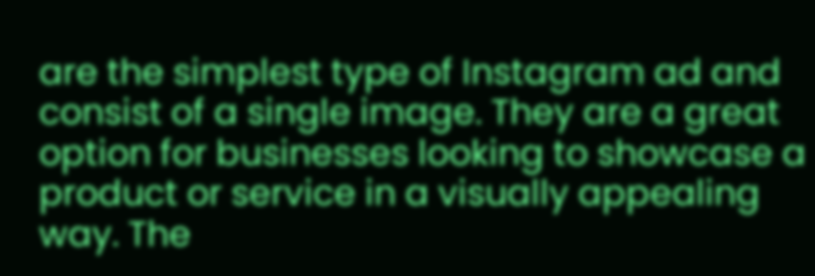are the simplest type of Instagram ad and consist of a single image. They are a great option for businesses looking to showcase a product or service in a visually appealing way. The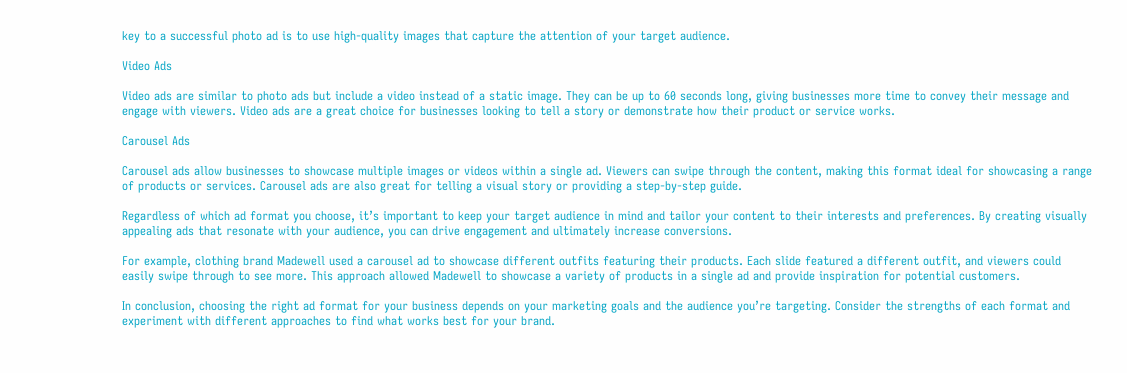key to a successful photo ad is to use high-quality images that capture the attention of your target audience.

Video Ads

Video ads are similar to photo ads but include a video instead of a static image. They can be up to 60 seconds long, giving businesses more time to convey their message and engage with viewers. Video ads are a great choice for businesses looking to tell a story or demonstrate how their product or service works.

Carousel Ads

Carousel ads allow businesses to showcase multiple images or videos within a single ad. Viewers can swipe through the content, making this format ideal for showcasing a range of products or services. Carousel ads are also great for telling a visual story or providing a step-by-step guide.

Regardless of which ad format you choose, it’s important to keep your target audience in mind and tailor your content to their interests and preferences. By creating visually appealing ads that resonate with your audience, you can drive engagement and ultimately increase conversions.

For example, clothing brand Madewell used a carousel ad to showcase different outfits featuring their products. Each slide featured a different outfit, and viewers could easily swipe through to see more. This approach allowed Madewell to showcase a variety of products in a single ad and provide inspiration for potential customers.

In conclusion, choosing the right ad format for your business depends on your marketing goals and the audience you’re targeting. Consider the strengths of each format and experiment with different approaches to find what works best for your brand.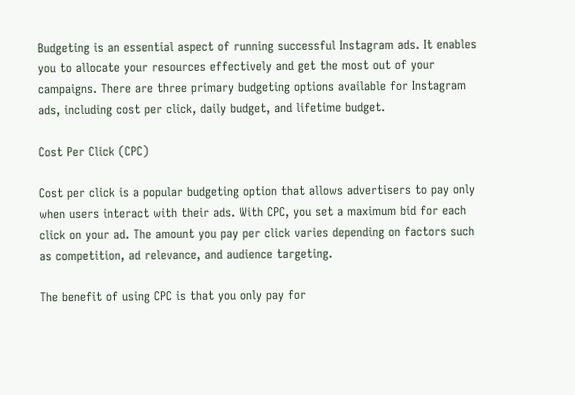Budgeting is an essential aspect of running successful Instagram ads. It enables you to allocate your resources effectively and get the most out of your campaigns. There are three primary budgeting options available for Instagram ads, including cost per click, daily budget, and lifetime budget.

Cost Per Click (CPC)

Cost per click is a popular budgeting option that allows advertisers to pay only when users interact with their ads. With CPC, you set a maximum bid for each click on your ad. The amount you pay per click varies depending on factors such as competition, ad relevance, and audience targeting.

The benefit of using CPC is that you only pay for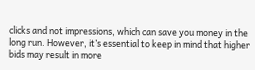clicks and not impressions, which can save you money in the long run. However, it’s essential to keep in mind that higher bids may result in more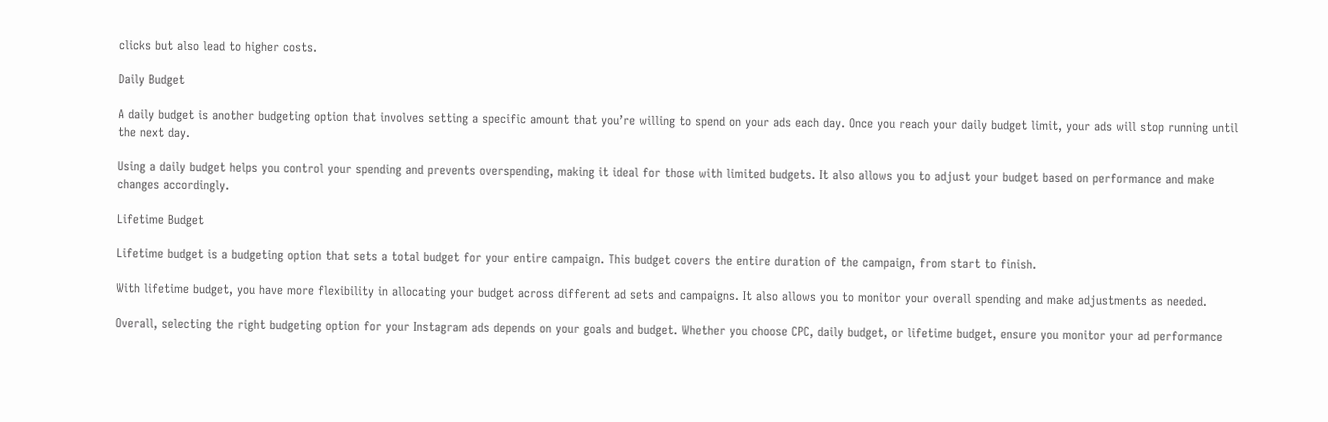clicks but also lead to higher costs.

Daily Budget

A daily budget is another budgeting option that involves setting a specific amount that you’re willing to spend on your ads each day. Once you reach your daily budget limit, your ads will stop running until the next day.

Using a daily budget helps you control your spending and prevents overspending, making it ideal for those with limited budgets. It also allows you to adjust your budget based on performance and make changes accordingly.

Lifetime Budget

Lifetime budget is a budgeting option that sets a total budget for your entire campaign. This budget covers the entire duration of the campaign, from start to finish.

With lifetime budget, you have more flexibility in allocating your budget across different ad sets and campaigns. It also allows you to monitor your overall spending and make adjustments as needed.

Overall, selecting the right budgeting option for your Instagram ads depends on your goals and budget. Whether you choose CPC, daily budget, or lifetime budget, ensure you monitor your ad performance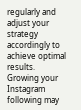regularly and adjust your strategy accordingly to achieve optimal results.
Growing your Instagram following may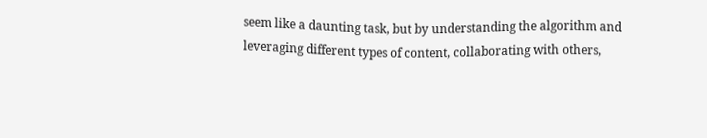seem like a daunting task, but by understanding the algorithm and leveraging different types of content, collaborating with others,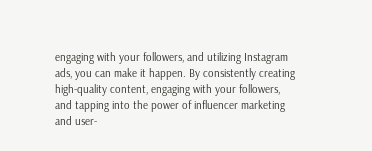engaging with your followers, and utilizing Instagram ads, you can make it happen. By consistently creating high-quality content, engaging with your followers, and tapping into the power of influencer marketing and user-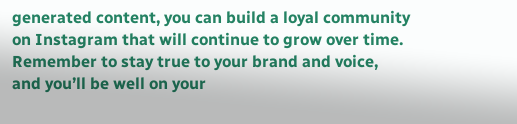generated content, you can build a loyal community on Instagram that will continue to grow over time. Remember to stay true to your brand and voice, and you’ll be well on your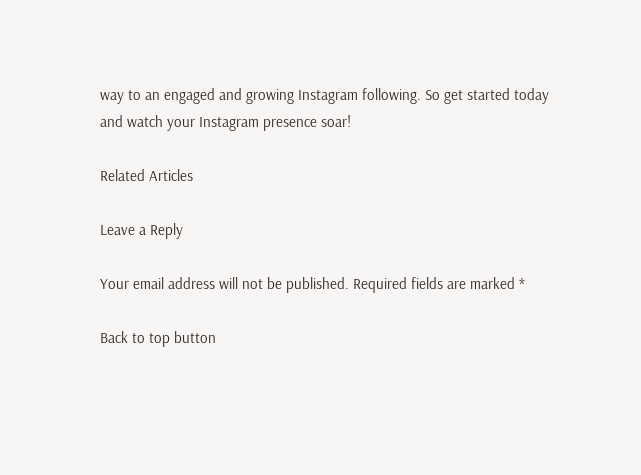way to an engaged and growing Instagram following. So get started today and watch your Instagram presence soar!

Related Articles

Leave a Reply

Your email address will not be published. Required fields are marked *

Back to top button